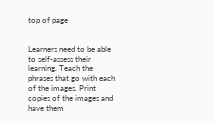top of page


Learners need to be able to self-assess their learning. Teach the phrases that go with each of the images. Print copies of the images and have them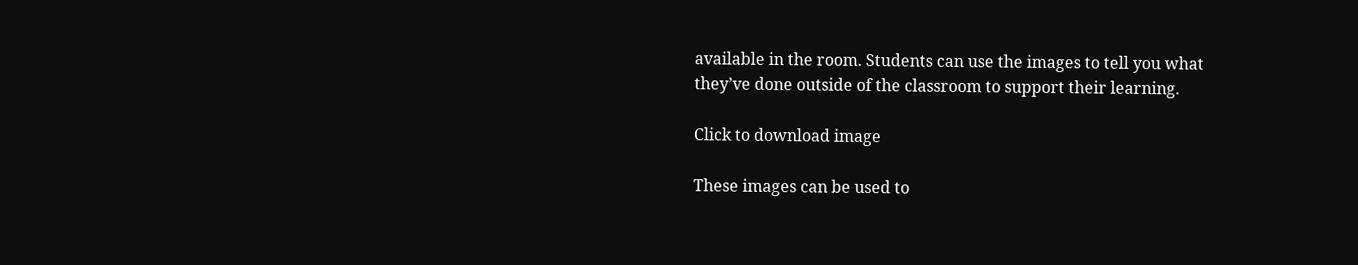available in the room. Students can use the images to tell you what they’ve done outside of the classroom to support their learning.

Click to download image

These images can be used to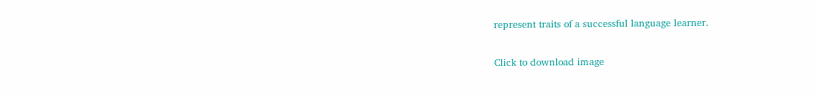represent traits of a successful language learner.

Click to download image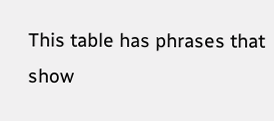This table has phrases that show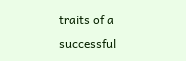traits of a successful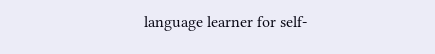language learner for self-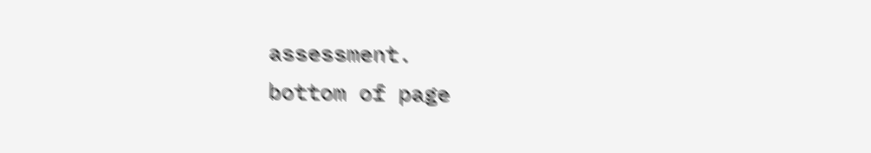assessment.
bottom of page